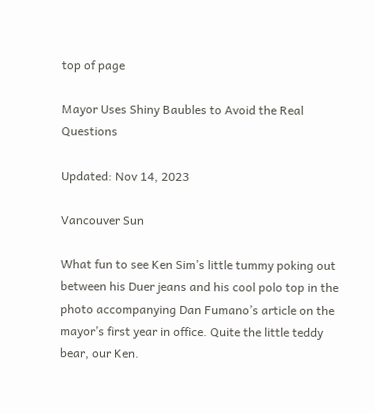top of page

Mayor Uses Shiny Baubles to Avoid the Real Questions

Updated: Nov 14, 2023

Vancouver Sun

What fun to see Ken Sim’s little tummy poking out between his Duer jeans and his cool polo top in the photo accompanying Dan Fumano’s article on the mayor’s first year in office. Quite the little teddy bear, our Ken.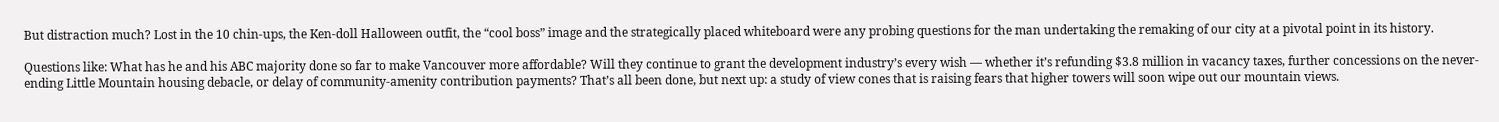But distraction much? Lost in the 10 chin-ups, the Ken-doll Halloween outfit, the “cool boss” image and the strategically placed whiteboard were any probing questions for the man undertaking the remaking of our city at a pivotal point in its history.

Questions like: What has he and his ABC majority done so far to make Vancouver more affordable? Will they continue to grant the development industry’s every wish — whether it’s refunding $3.8 million in vacancy taxes, further concessions on the never-ending Little Mountain housing debacle, or delay of community-amenity contribution payments? That’s all been done, but next up: a study of view cones that is raising fears that higher towers will soon wipe out our mountain views.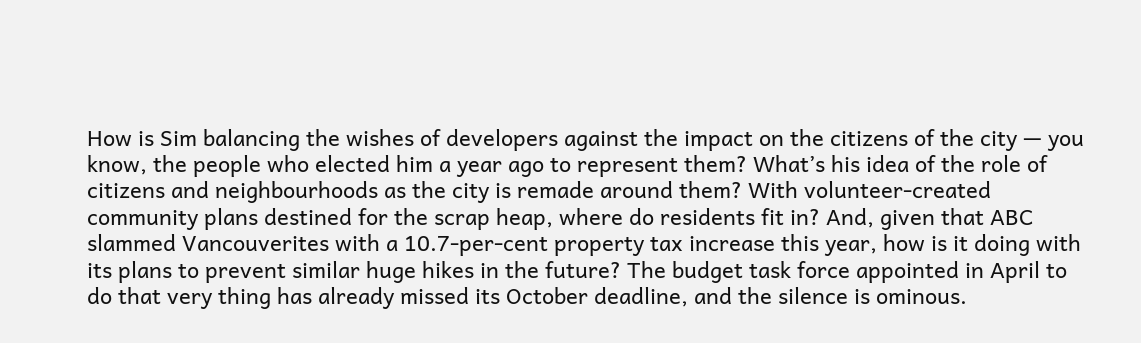How is Sim balancing the wishes of developers against the impact on the citizens of the city — you know, the people who elected him a year ago to represent them? What’s his idea of the role of citizens and neighbourhoods as the city is remade around them? With volunteer-created community plans destined for the scrap heap, where do residents fit in? And, given that ABC slammed Vancouverites with a 10.7-per-cent property tax increase this year, how is it doing with its plans to prevent similar huge hikes in the future? The budget task force appointed in April to do that very thing has already missed its October deadline, and the silence is ominous.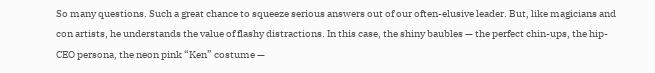So many questions. Such a great chance to squeeze serious answers out of our often-elusive leader. But, like magicians and con artists, he understands the value of flashy distractions. In this case, the shiny baubles — the perfect chin-ups, the hip-CEO persona, the neon pink “Ken” costume —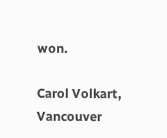won.

Carol Volkart, Vancouver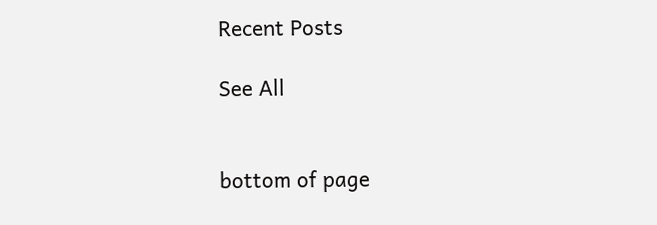Recent Posts

See All


bottom of page